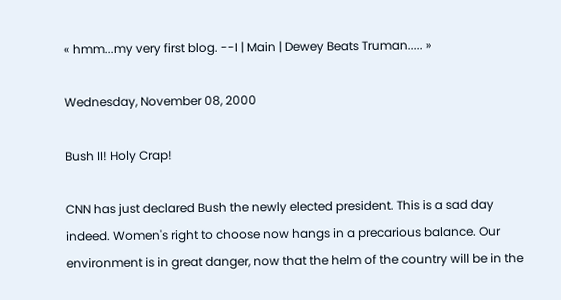« hmm...my very first blog. --I | Main | Dewey Beats Truman..... »

Wednesday, November 08, 2000

Bush II! Holy Crap!

CNN has just declared Bush the newly elected president. This is a sad day indeed. Women's right to choose now hangs in a precarious balance. Our environment is in great danger, now that the helm of the country will be in the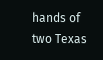hands of two Texas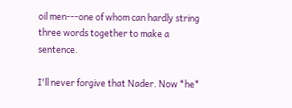oil men---one of whom can hardly string three words together to make a sentence.

I'll never forgive that Nader. Now *he*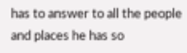has to answer to all the people and places he has so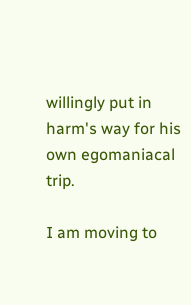willingly put in harm's way for his own egomaniacal trip.

I am moving to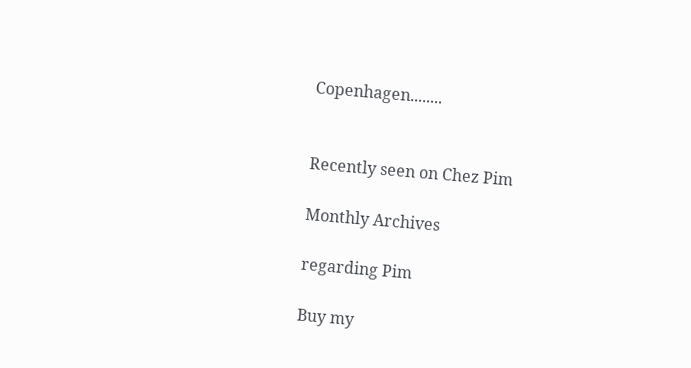Copenhagen........


Recently seen on Chez Pim

Monthly Archives

regarding Pim

Buy my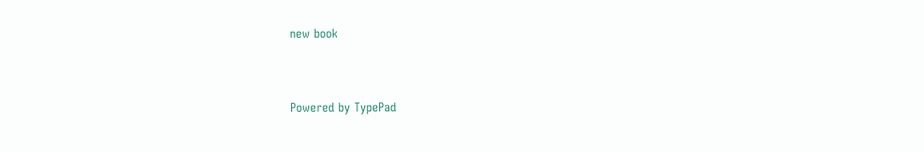new book


Powered by TypePad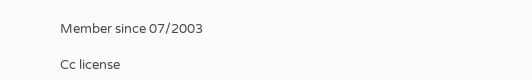Member since 07/2003

Cc license